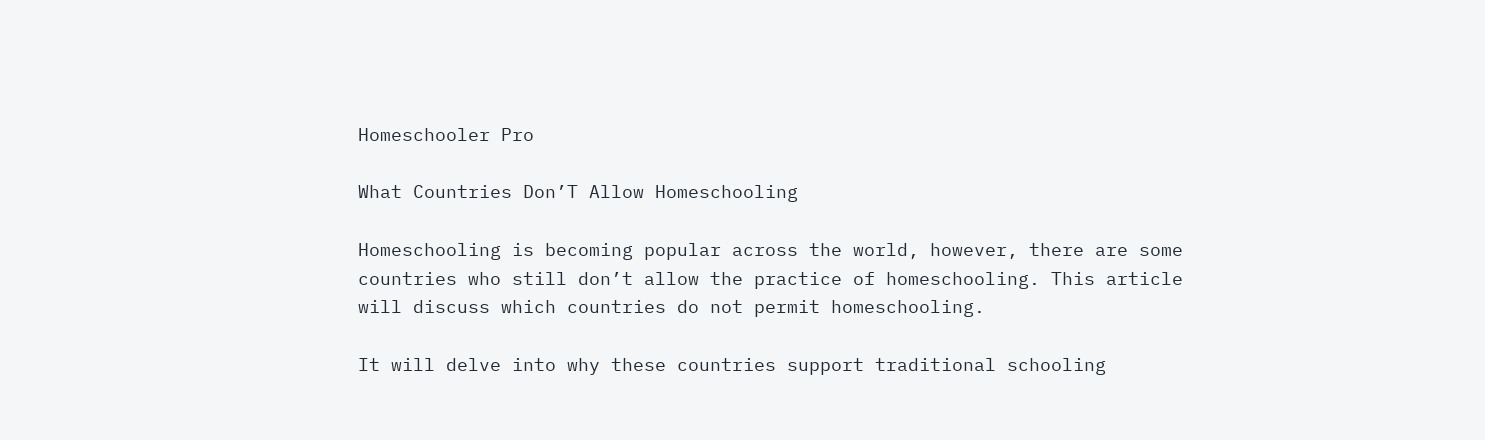Homeschooler Pro

What Countries Don’T Allow Homeschooling

Homeschooling is becoming popular across the world, however, there are some countries who still don’t allow the practice of homeschooling. This article will discuss which countries do not permit homeschooling.

It will delve into why these countries support traditional schooling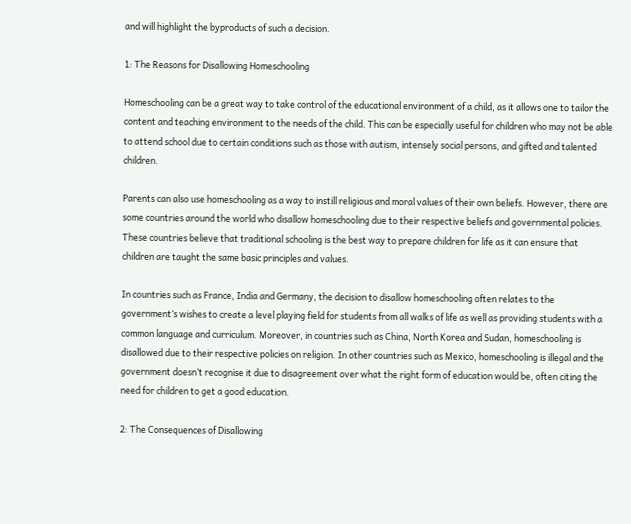and will highlight the byproducts of such a decision.

1: The Reasons for Disallowing Homeschooling

Homeschooling can be a great way to take control of the educational environment of a child, as it allows one to tailor the content and teaching environment to the needs of the child. This can be especially useful for children who may not be able to attend school due to certain conditions such as those with autism, intensely social persons, and gifted and talented children.

Parents can also use homeschooling as a way to instill religious and moral values of their own beliefs. However, there are some countries around the world who disallow homeschooling due to their respective beliefs and governmental policies. These countries believe that traditional schooling is the best way to prepare children for life as it can ensure that children are taught the same basic principles and values.

In countries such as France, India and Germany, the decision to disallow homeschooling often relates to the government’s wishes to create a level playing field for students from all walks of life as well as providing students with a common language and curriculum. Moreover, in countries such as China, North Korea and Sudan, homeschooling is disallowed due to their respective policies on religion. In other countries such as Mexico, homeschooling is illegal and the government doesn’t recognise it due to disagreement over what the right form of education would be, often citing the need for children to get a good education.

2: The Consequences of Disallowing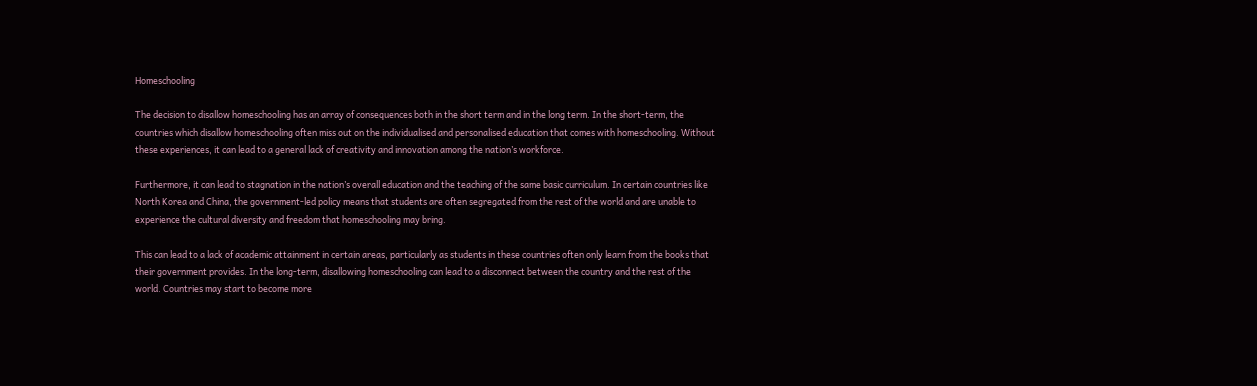Homeschooling

The decision to disallow homeschooling has an array of consequences both in the short term and in the long term. In the short-term, the countries which disallow homeschooling often miss out on the individualised and personalised education that comes with homeschooling. Without these experiences, it can lead to a general lack of creativity and innovation among the nation’s workforce.

Furthermore, it can lead to stagnation in the nation’s overall education and the teaching of the same basic curriculum. In certain countries like North Korea and China, the government-led policy means that students are often segregated from the rest of the world and are unable to experience the cultural diversity and freedom that homeschooling may bring.

This can lead to a lack of academic attainment in certain areas, particularly as students in these countries often only learn from the books that their government provides. In the long-term, disallowing homeschooling can lead to a disconnect between the country and the rest of the world. Countries may start to become more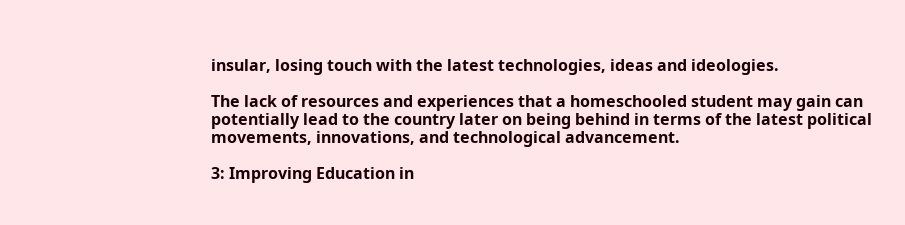insular, losing touch with the latest technologies, ideas and ideologies.

The lack of resources and experiences that a homeschooled student may gain can potentially lead to the country later on being behind in terms of the latest political movements, innovations, and technological advancement.

3: Improving Education in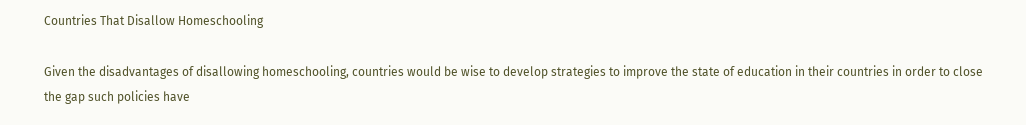Countries That Disallow Homeschooling

Given the disadvantages of disallowing homeschooling, countries would be wise to develop strategies to improve the state of education in their countries in order to close the gap such policies have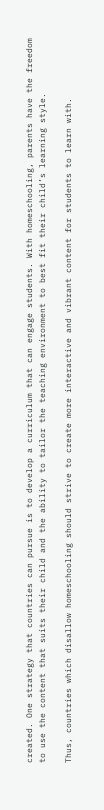created. One strategy that countries can pursue is to develop a curriculum that can engage students. With homeschooling, parents have the freedom to use the content that suits their child and the ability to tailor the teaching environment to best fit their child’s learning style.

Thus, countries which disallow homeschooling should strive to create more interactive and vibrant content for students to learn with.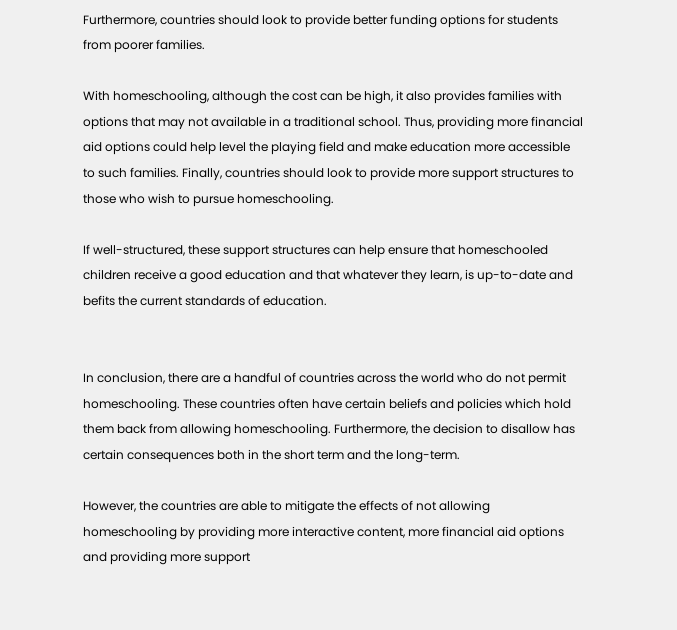Furthermore, countries should look to provide better funding options for students from poorer families.

With homeschooling, although the cost can be high, it also provides families with options that may not available in a traditional school. Thus, providing more financial aid options could help level the playing field and make education more accessible to such families. Finally, countries should look to provide more support structures to those who wish to pursue homeschooling.

If well-structured, these support structures can help ensure that homeschooled children receive a good education and that whatever they learn, is up-to-date and befits the current standards of education.


In conclusion, there are a handful of countries across the world who do not permit homeschooling. These countries often have certain beliefs and policies which hold them back from allowing homeschooling. Furthermore, the decision to disallow has certain consequences both in the short term and the long-term.

However, the countries are able to mitigate the effects of not allowing homeschooling by providing more interactive content, more financial aid options and providing more support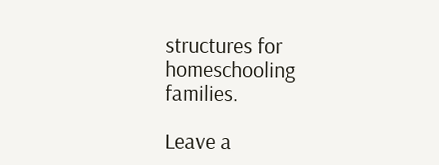structures for homeschooling families.

Leave a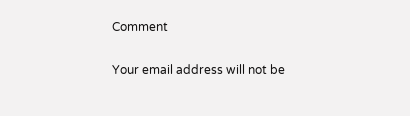Comment

Your email address will not be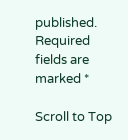published. Required fields are marked *

Scroll to Top